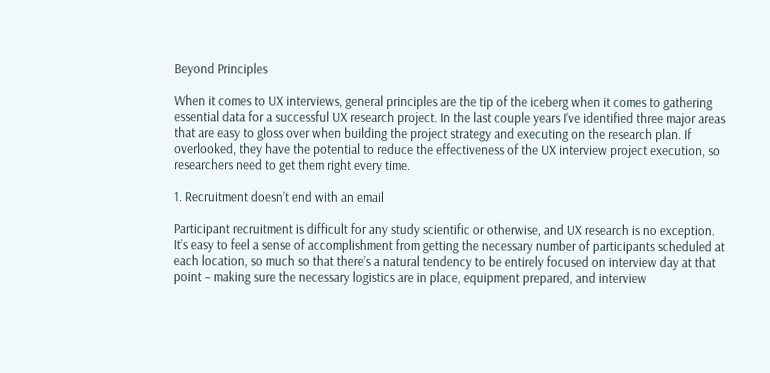Beyond Principles

When it comes to UX interviews, general principles are the tip of the iceberg when it comes to gathering essential data for a successful UX research project. In the last couple years I’ve identified three major areas that are easy to gloss over when building the project strategy and executing on the research plan. If overlooked, they have the potential to reduce the effectiveness of the UX interview project execution, so researchers need to get them right every time.

1. Recruitment doesn’t end with an email

Participant recruitment is difficult for any study scientific or otherwise, and UX research is no exception. It’s easy to feel a sense of accomplishment from getting the necessary number of participants scheduled at each location, so much so that there’s a natural tendency to be entirely focused on interview day at that point – making sure the necessary logistics are in place, equipment prepared, and interview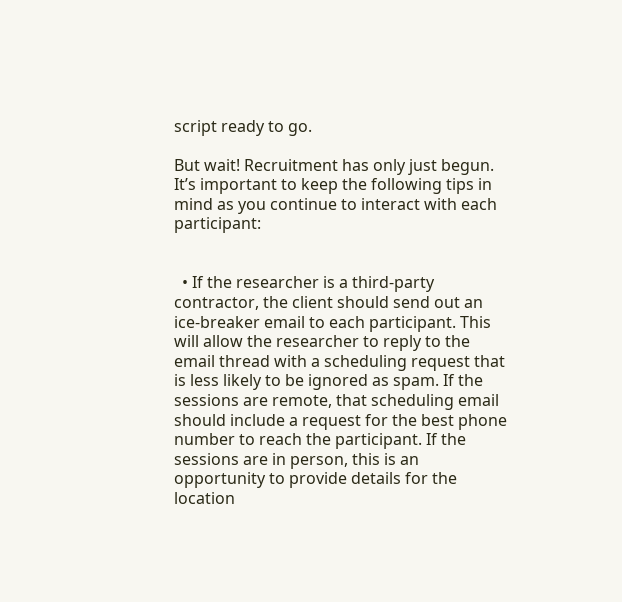script ready to go.

But wait! Recruitment has only just begun. It’s important to keep the following tips in mind as you continue to interact with each participant:


  • If the researcher is a third-party contractor, the client should send out an ice-breaker email to each participant. This will allow the researcher to reply to the email thread with a scheduling request that is less likely to be ignored as spam. If the sessions are remote, that scheduling email should include a request for the best phone number to reach the participant. If the sessions are in person, this is an opportunity to provide details for the location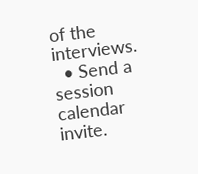of the interviews.
  • Send a session calendar invite.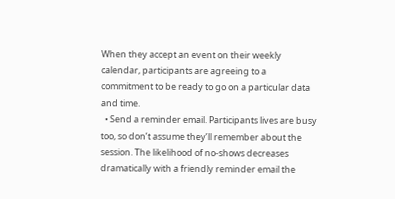When they accept an event on their weekly calendar, participants are agreeing to a commitment to be ready to go on a particular data and time.
  • Send a reminder email. Participants lives are busy too, so don’t assume they’ll remember about the session. The likelihood of no-shows decreases dramatically with a friendly reminder email the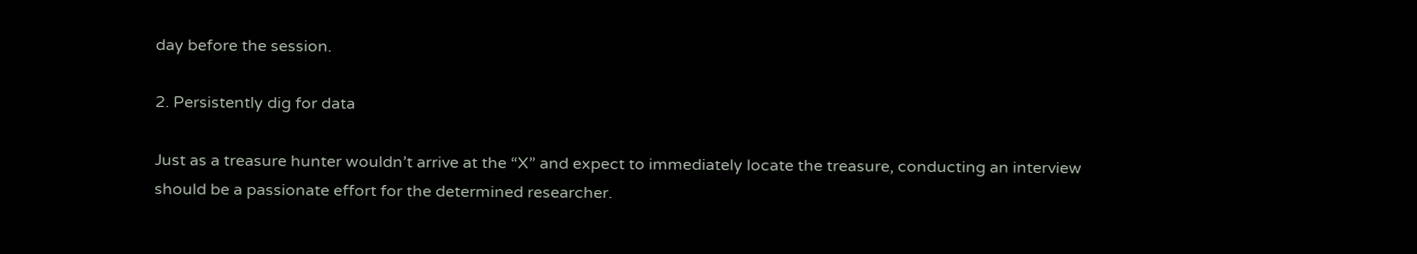day before the session.

2. Persistently dig for data

Just as a treasure hunter wouldn’t arrive at the “X” and expect to immediately locate the treasure, conducting an interview should be a passionate effort for the determined researcher.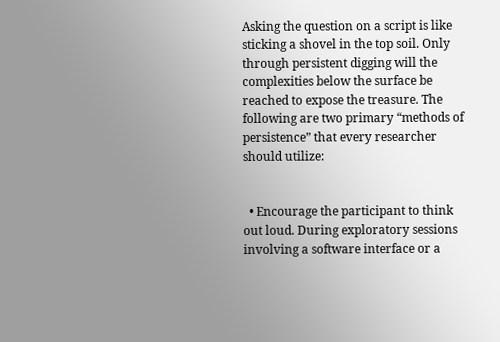Asking the question on a script is like sticking a shovel in the top soil. Only through persistent digging will the complexities below the surface be reached to expose the treasure. The following are two primary “methods of persistence” that every researcher should utilize:


  • Encourage the participant to think out loud. During exploratory sessions involving a software interface or a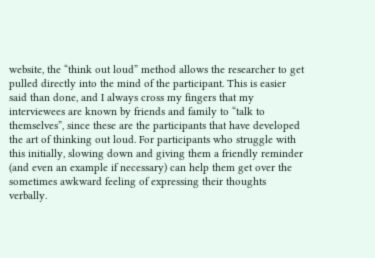website, the “think out loud” method allows the researcher to get pulled directly into the mind of the participant. This is easier said than done, and I always cross my fingers that my interviewees are known by friends and family to “talk to themselves”, since these are the participants that have developed the art of thinking out loud. For participants who struggle with this initially, slowing down and giving them a friendly reminder (and even an example if necessary) can help them get over the sometimes awkward feeling of expressing their thoughts verbally.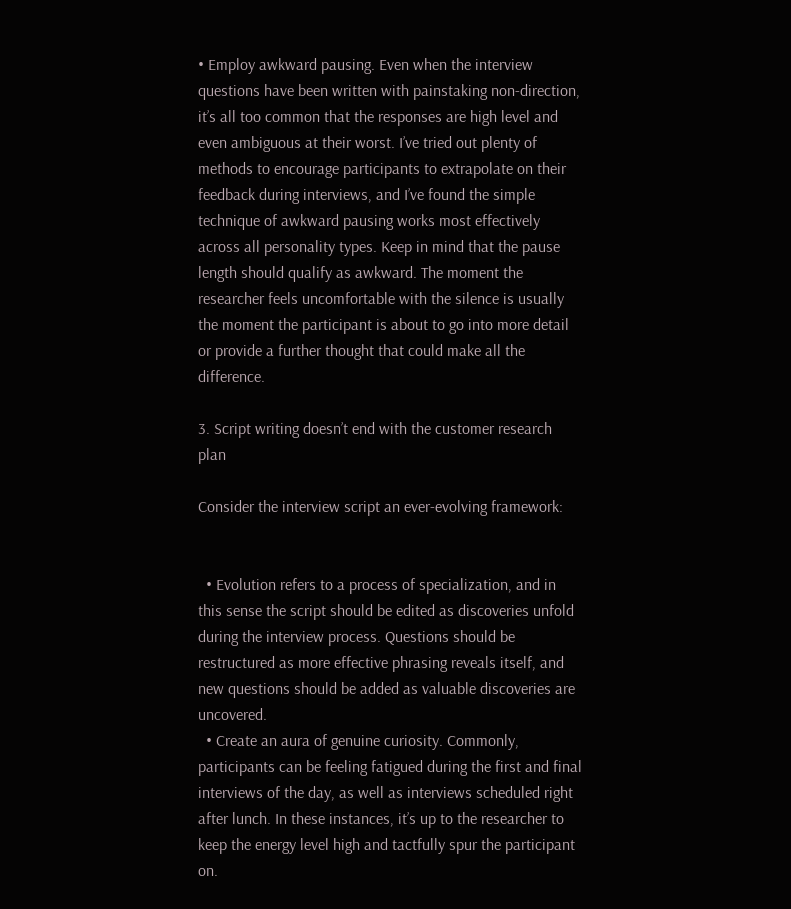• Employ awkward pausing. Even when the interview questions have been written with painstaking non-direction, it’s all too common that the responses are high level and even ambiguous at their worst. I’ve tried out plenty of methods to encourage participants to extrapolate on their feedback during interviews, and I’ve found the simple technique of awkward pausing works most effectively across all personality types. Keep in mind that the pause length should qualify as awkward. The moment the researcher feels uncomfortable with the silence is usually the moment the participant is about to go into more detail or provide a further thought that could make all the difference.

3. Script writing doesn’t end with the customer research plan

Consider the interview script an ever-evolving framework:


  • Evolution refers to a process of specialization, and in this sense the script should be edited as discoveries unfold during the interview process. Questions should be restructured as more effective phrasing reveals itself, and new questions should be added as valuable discoveries are uncovered.
  • Create an aura of genuine curiosity. Commonly, participants can be feeling fatigued during the first and final interviews of the day, as well as interviews scheduled right after lunch. In these instances, it’s up to the researcher to keep the energy level high and tactfully spur the participant on.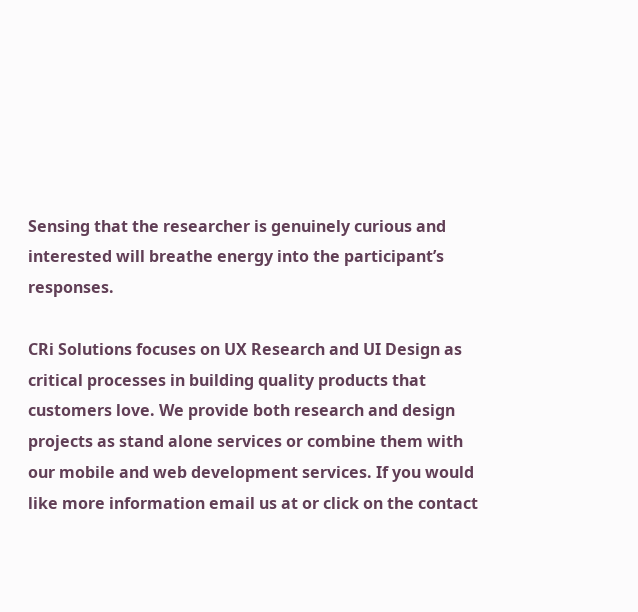Sensing that the researcher is genuinely curious and interested will breathe energy into the participant’s responses.

CRi Solutions focuses on UX Research and UI Design as critical processes in building quality products that customers love. We provide both research and design projects as stand alone services or combine them with our mobile and web development services. If you would like more information email us at or click on the contact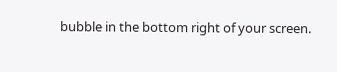bubble in the bottom right of your screen.